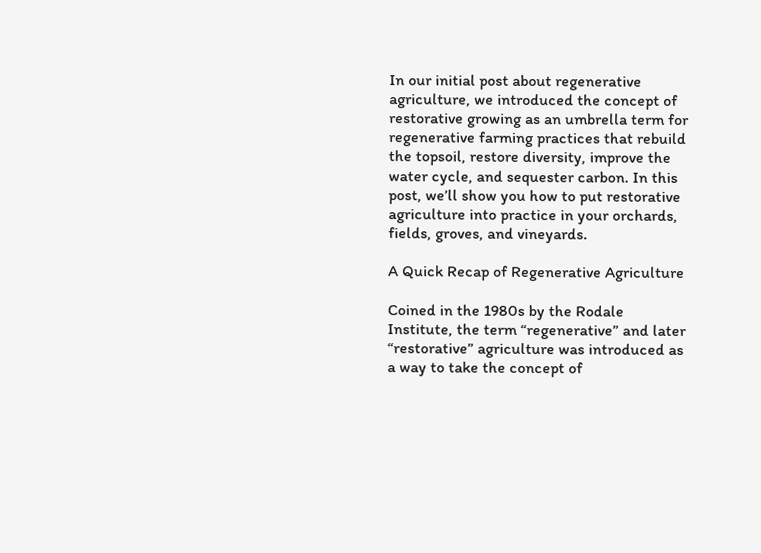In our initial post about regenerative agriculture, we introduced the concept of restorative growing as an umbrella term for regenerative farming practices that rebuild the topsoil, restore diversity, improve the water cycle, and sequester carbon. In this post, we’ll show you how to put restorative agriculture into practice in your orchards, fields, groves, and vineyards.

A Quick Recap of Regenerative Agriculture

Coined in the 1980s by the Rodale Institute, the term “regenerative” and later “restorative” agriculture was introduced as a way to take the concept of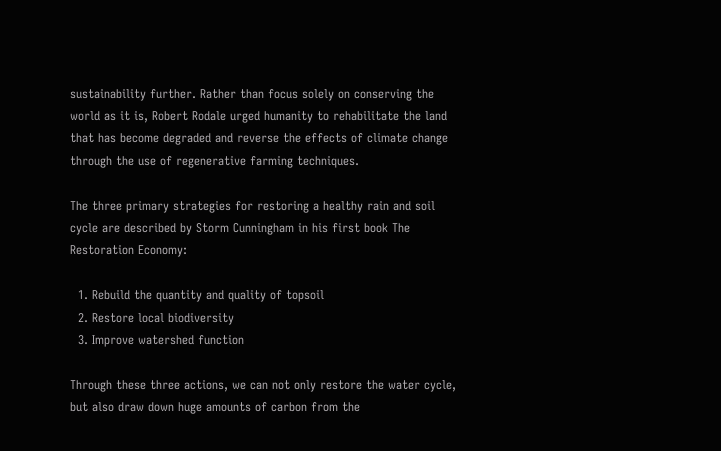sustainability further. Rather than focus solely on conserving the world as it is, Robert Rodale urged humanity to rehabilitate the land that has become degraded and reverse the effects of climate change through the use of regenerative farming techniques.

The three primary strategies for restoring a healthy rain and soil cycle are described by Storm Cunningham in his first book The Restoration Economy:

  1. Rebuild the quantity and quality of topsoil
  2. Restore local biodiversity
  3. Improve watershed function

Through these three actions, we can not only restore the water cycle, but also draw down huge amounts of carbon from the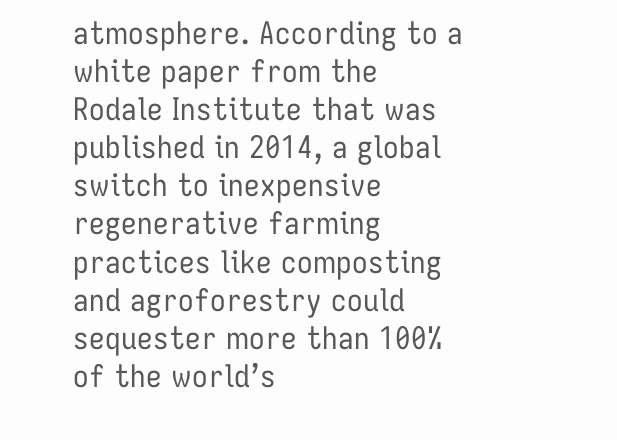atmosphere. According to a white paper from the Rodale Institute that was published in 2014, a global switch to inexpensive regenerative farming practices like composting and agroforestry could sequester more than 100% of the world’s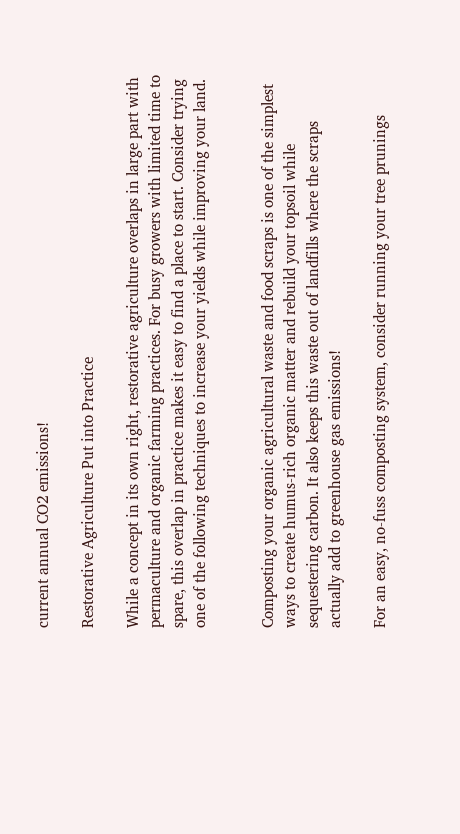current annual CO2 emissions!

Restorative Agriculture Put into Practice

While a concept in its own right, restorative agriculture overlaps in large part with permaculture and organic farming practices. For busy growers with limited time to spare, this overlap in practice makes it easy to find a place to start. Consider trying one of the following techniques to increase your yields while improving your land.


Composting your organic agricultural waste and food scraps is one of the simplest ways to create humus-rich organic matter and rebuild your topsoil while sequestering carbon. It also keeps this waste out of landfills where the scraps actually add to greenhouse gas emissions!

For an easy, no-fuss composting system, consider running your tree prunings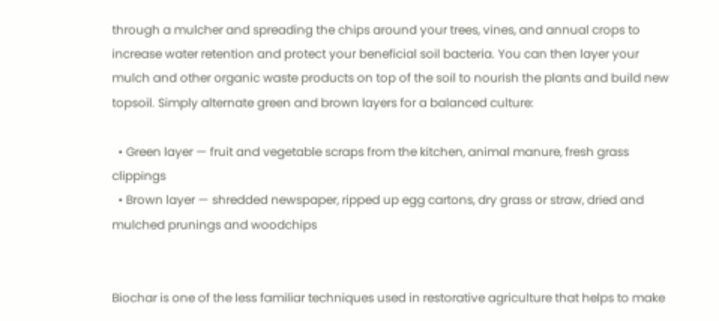through a mulcher and spreading the chips around your trees, vines, and annual crops to increase water retention and protect your beneficial soil bacteria. You can then layer your mulch and other organic waste products on top of the soil to nourish the plants and build new topsoil. Simply alternate green and brown layers for a balanced culture:

  • Green layer — fruit and vegetable scraps from the kitchen, animal manure, fresh grass clippings
  • Brown layer — shredded newspaper, ripped up egg cartons, dry grass or straw, dried and mulched prunings and woodchips


Biochar is one of the less familiar techniques used in restorative agriculture that helps to make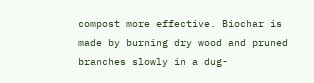compost more effective. Biochar is made by burning dry wood and pruned branches slowly in a dug-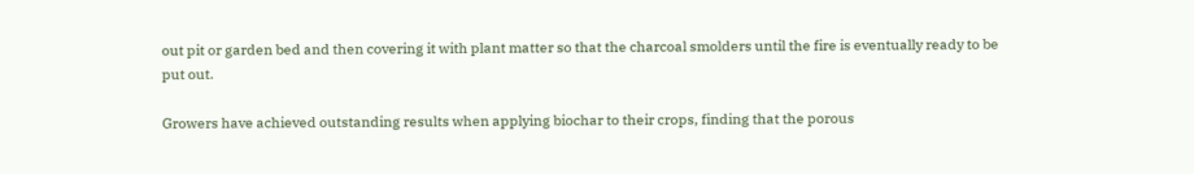out pit or garden bed and then covering it with plant matter so that the charcoal smolders until the fire is eventually ready to be put out.

Growers have achieved outstanding results when applying biochar to their crops, finding that the porous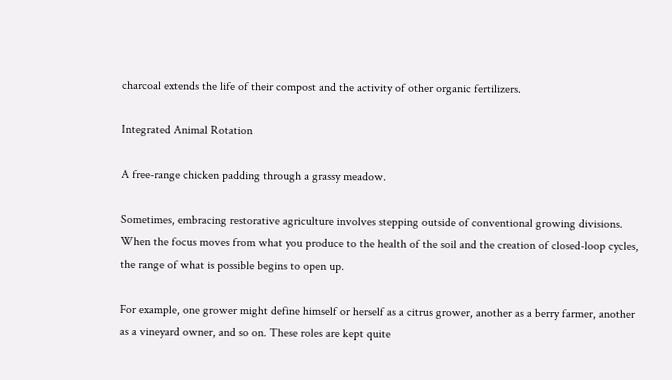charcoal extends the life of their compost and the activity of other organic fertilizers.

Integrated Animal Rotation

A free-range chicken padding through a grassy meadow.

Sometimes, embracing restorative agriculture involves stepping outside of conventional growing divisions. When the focus moves from what you produce to the health of the soil and the creation of closed-loop cycles, the range of what is possible begins to open up.

For example, one grower might define himself or herself as a citrus grower, another as a berry farmer, another as a vineyard owner, and so on. These roles are kept quite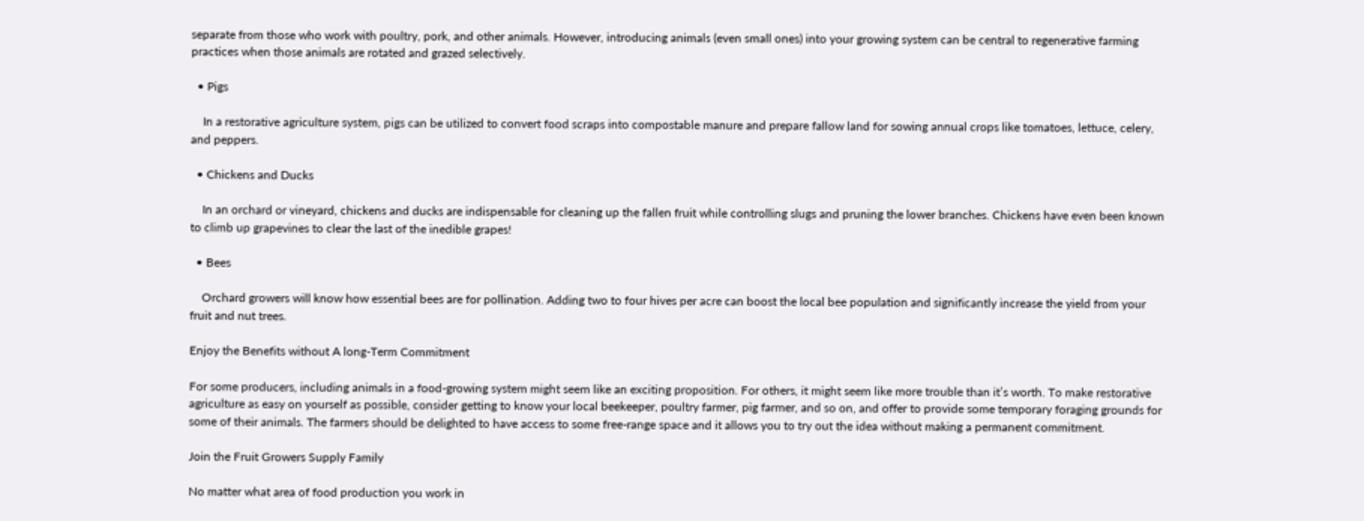separate from those who work with poultry, pork, and other animals. However, introducing animals (even small ones) into your growing system can be central to regenerative farming practices when those animals are rotated and grazed selectively.

  • Pigs

    In a restorative agriculture system, pigs can be utilized to convert food scraps into compostable manure and prepare fallow land for sowing annual crops like tomatoes, lettuce, celery, and peppers.

  • Chickens and Ducks

    In an orchard or vineyard, chickens and ducks are indispensable for cleaning up the fallen fruit while controlling slugs and pruning the lower branches. Chickens have even been known to climb up grapevines to clear the last of the inedible grapes!

  • Bees

    Orchard growers will know how essential bees are for pollination. Adding two to four hives per acre can boost the local bee population and significantly increase the yield from your fruit and nut trees.

Enjoy the Benefits without A long-Term Commitment

For some producers, including animals in a food-growing system might seem like an exciting proposition. For others, it might seem like more trouble than it’s worth. To make restorative agriculture as easy on yourself as possible, consider getting to know your local beekeeper, poultry farmer, pig farmer, and so on, and offer to provide some temporary foraging grounds for some of their animals. The farmers should be delighted to have access to some free-range space and it allows you to try out the idea without making a permanent commitment.

Join the Fruit Growers Supply Family

No matter what area of food production you work in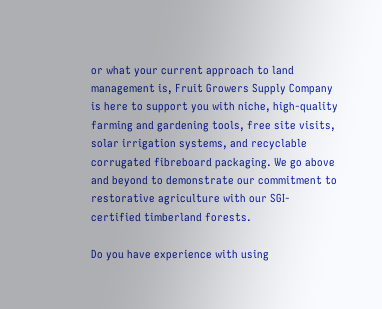or what your current approach to land management is, Fruit Growers Supply Company is here to support you with niche, high-quality farming and gardening tools, free site visits, solar irrigation systems, and recyclable corrugated fibreboard packaging. We go above and beyond to demonstrate our commitment to restorative agriculture with our SGI-certified timberland forests.

Do you have experience with using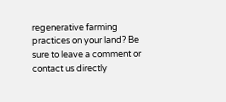regenerative farming practices on your land? Be sure to leave a comment or contact us directly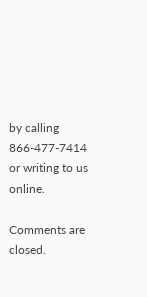by calling 866-477-7414 or writing to us online.

Comments are closed.